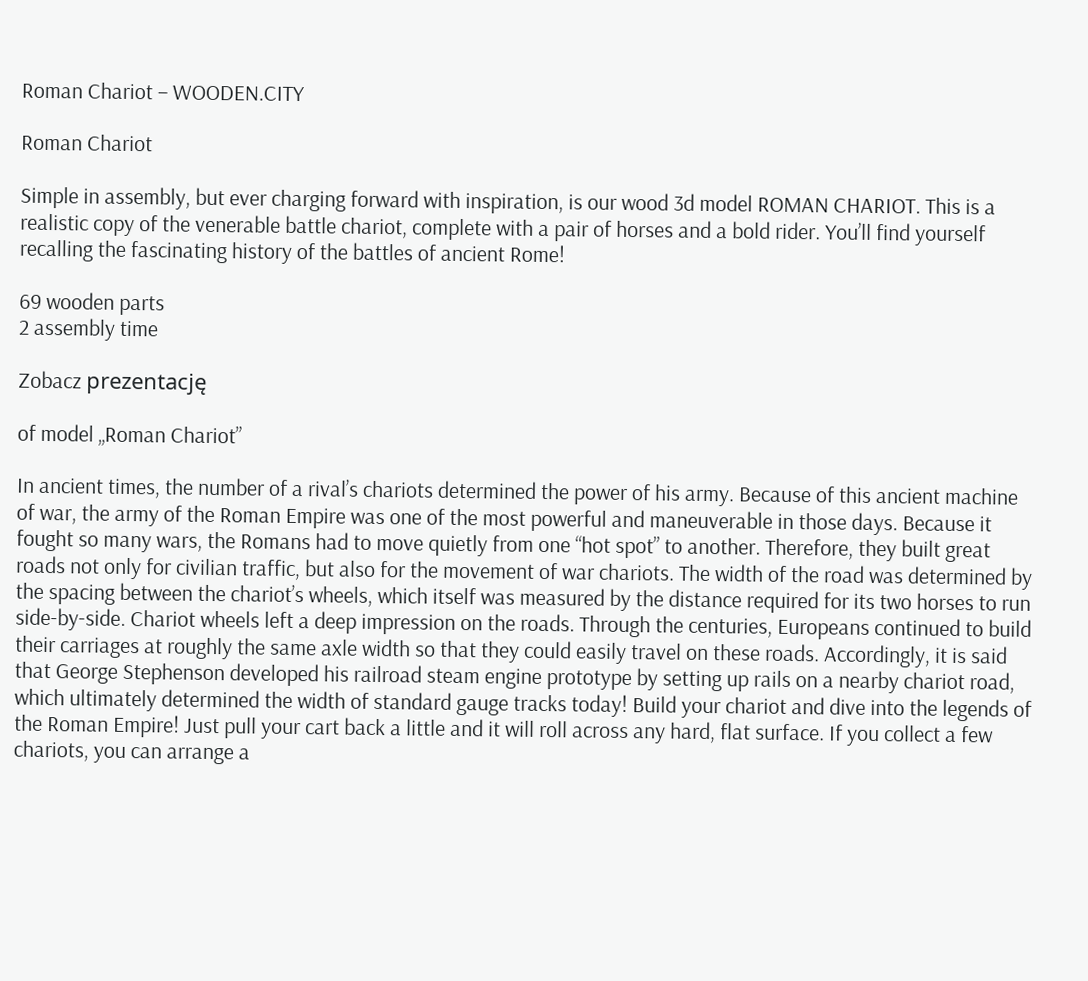Roman Chariot – WOODEN.CITY

Roman Chariot

Simple in assembly, but ever charging forward with inspiration, is our wood 3d model ROMAN CHARIOT. This is a realistic copy of the venerable battle chariot, complete with a pair of horses and a bold rider. You’ll find yourself recalling the fascinating history of the battles of ancient Rome!

69 wooden parts
2 assembly time

Zobacz prezentację

of model „Roman Chariot”

In ancient times, the number of a rival’s chariots determined the power of his army. Because of this ancient machine of war, the army of the Roman Empire was one of the most powerful and maneuverable in those days. Because it fought so many wars, the Romans had to move quietly from one “hot spot” to another. Therefore, they built great roads not only for civilian traffic, but also for the movement of war chariots. The width of the road was determined by the spacing between the chariot’s wheels, which itself was measured by the distance required for its two horses to run side-by-side. Chariot wheels left a deep impression on the roads. Through the centuries, Europeans continued to build their carriages at roughly the same axle width so that they could easily travel on these roads. Accordingly, it is said that George Stephenson developed his railroad steam engine prototype by setting up rails on a nearby chariot road, which ultimately determined the width of standard gauge tracks today! Build your chariot and dive into the legends of the Roman Empire! Just pull your cart back a little and it will roll across any hard, flat surface. If you collect a few chariots, you can arrange a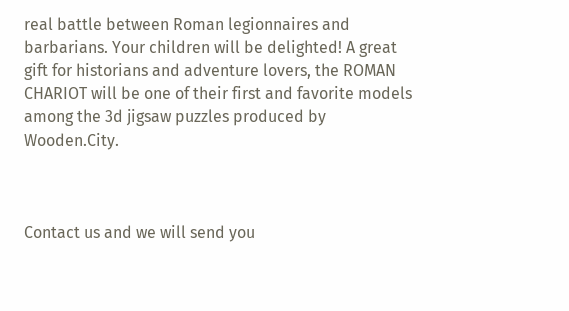real battle between Roman legionnaires and barbarians. Your children will be delighted! A great gift for historians and adventure lovers, the ROMAN CHARIOT will be one of their first and favorite models among the 3d jigsaw puzzles produced by Wooden.City.



Contact us and we will send you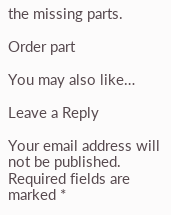the missing parts.

Order part

You may also like…

Leave a Reply

Your email address will not be published. Required fields are marked *